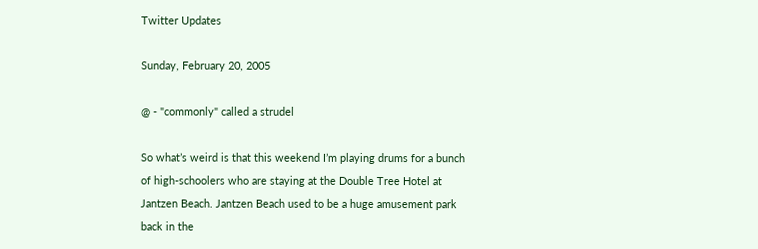Twitter Updates

Sunday, February 20, 2005

@ - "commonly" called a strudel

So what’s weird is that this weekend I’m playing drums for a bunch of high-schoolers who are staying at the Double Tree Hotel at Jantzen Beach. Jantzen Beach used to be a huge amusement park back in the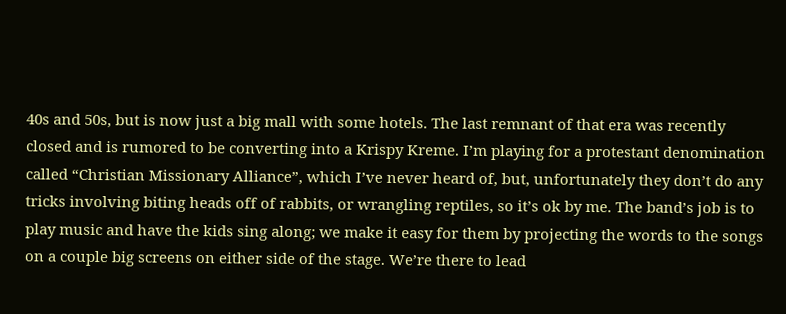40s and 50s, but is now just a big mall with some hotels. The last remnant of that era was recently closed and is rumored to be converting into a Krispy Kreme. I’m playing for a protestant denomination called “Christian Missionary Alliance”, which I’ve never heard of, but, unfortunately they don’t do any tricks involving biting heads off of rabbits, or wrangling reptiles, so it’s ok by me. The band’s job is to play music and have the kids sing along; we make it easy for them by projecting the words to the songs on a couple big screens on either side of the stage. We’re there to lead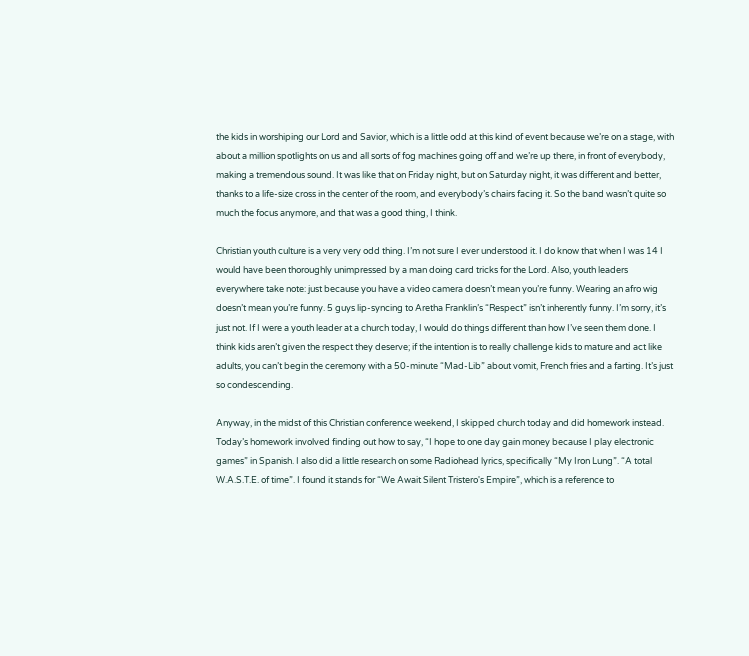the kids in worshiping our Lord and Savior, which is a little odd at this kind of event because we’re on a stage, with about a million spotlights on us and all sorts of fog machines going off and we’re up there, in front of everybody, making a tremendous sound. It was like that on Friday night, but on Saturday night, it was different and better, thanks to a life-size cross in the center of the room, and everybody’s chairs facing it. So the band wasn’t quite so much the focus anymore, and that was a good thing, I think.

Christian youth culture is a very very odd thing. I’m not sure I ever understood it. I do know that when I was 14 I would have been thoroughly unimpressed by a man doing card tricks for the Lord. Also, youth leaders everywhere take note: just because you have a video camera doesn’t mean you’re funny. Wearing an afro wig doesn’t mean you’re funny. 5 guys lip-syncing to Aretha Franklin’s “Respect” isn’t inherently funny. I’m sorry, it’s just not. If I were a youth leader at a church today, I would do things different than how I’ve seen them done. I think kids aren’t given the respect they deserve; if the intention is to really challenge kids to mature and act like adults, you can’t begin the ceremony with a 50-minute “Mad-Lib” about vomit, French fries and a farting. It’s just so condescending.

Anyway, in the midst of this Christian conference weekend, I skipped church today and did homework instead. Today’s homework involved finding out how to say, “I hope to one day gain money because I play electronic games” in Spanish. I also did a little research on some Radiohead lyrics, specifically “My Iron Lung”. “A total W.A.S.T.E. of time”. I found it stands for “We Await Silent Tristero's Empire”, which is a reference to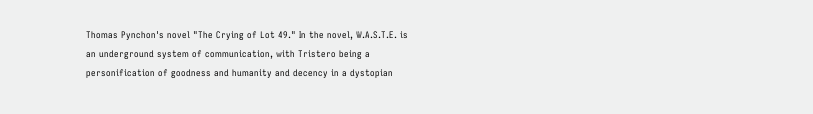Thomas Pynchon's novel "The Crying of Lot 49." In the novel, W.A.S.T.E. is an underground system of communication, with Tristero being a personification of goodness and humanity and decency in a dystopian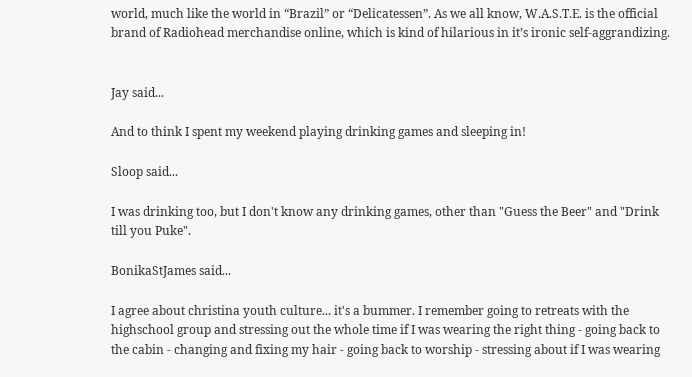world, much like the world in “Brazil” or “Delicatessen”. As we all know, W.A.S.T.E. is the official brand of Radiohead merchandise online, which is kind of hilarious in it’s ironic self-aggrandizing.


Jay said...

And to think I spent my weekend playing drinking games and sleeping in!

Sloop said...

I was drinking too, but I don't know any drinking games, other than "Guess the Beer" and "Drink till you Puke".

BonikaStJames said...

I agree about christina youth culture... it's a bummer. I remember going to retreats with the highschool group and stressing out the whole time if I was wearing the right thing - going back to the cabin - changing and fixing my hair - going back to worship - stressing about if I was wearing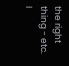the right thing - etc. I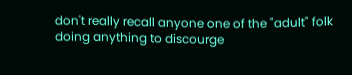don't really recall anyone one of the "adult" folk doing anything to discourge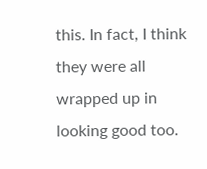this. In fact, I think they were all wrapped up in looking good too.